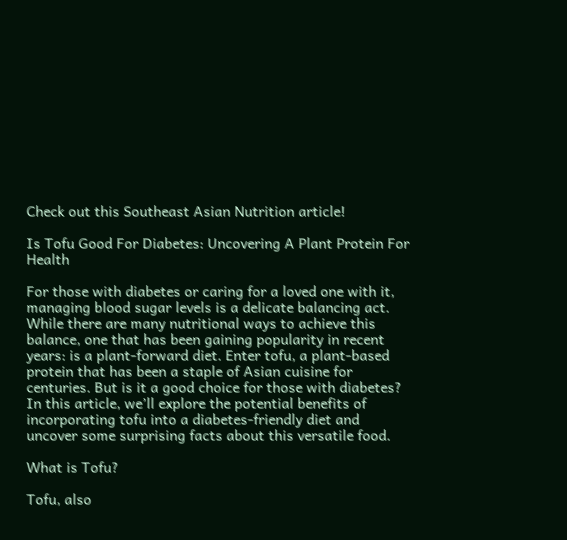Check out this Southeast Asian Nutrition article!

Is Tofu Good For Diabetes: Uncovering A Plant Protein For Health

For those with diabetes or caring for a loved one with it, managing blood sugar levels is a delicate balancing act. While there are many nutritional ways to achieve this balance, one that has been gaining popularity in recent years: is a plant-forward diet. Enter tofu, a plant-based protein that has been a staple of Asian cuisine for centuries. But is it a good choice for those with diabetes? In this article, we’ll explore the potential benefits of incorporating tofu into a diabetes-friendly diet and uncover some surprising facts about this versatile food.

What is Tofu?

Tofu, also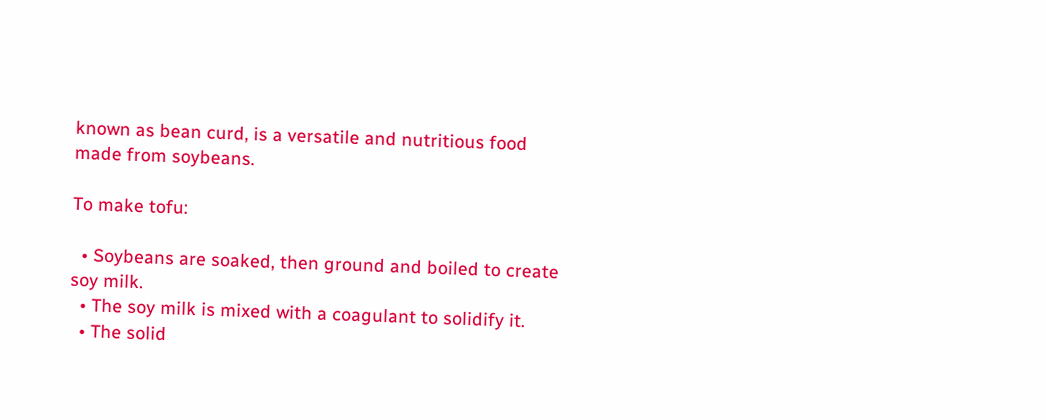known as bean curd, is a versatile and nutritious food made from soybeans.

To make tofu:

  • Soybeans are soaked, then ground and boiled to create soy milk.
  • The soy milk is mixed with a coagulant to solidify it.
  • The solid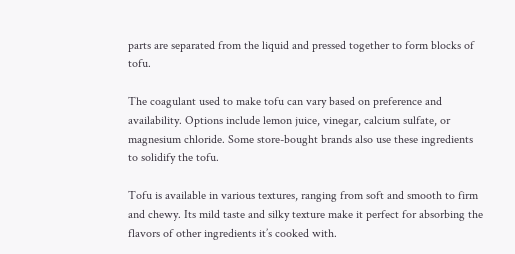parts are separated from the liquid and pressed together to form blocks of tofu.

The coagulant used to make tofu can vary based on preference and availability. Options include lemon juice, vinegar, calcium sulfate, or magnesium chloride. Some store-bought brands also use these ingredients to solidify the tofu.

Tofu is available in various textures, ranging from soft and smooth to firm and chewy. Its mild taste and silky texture make it perfect for absorbing the flavors of other ingredients it’s cooked with.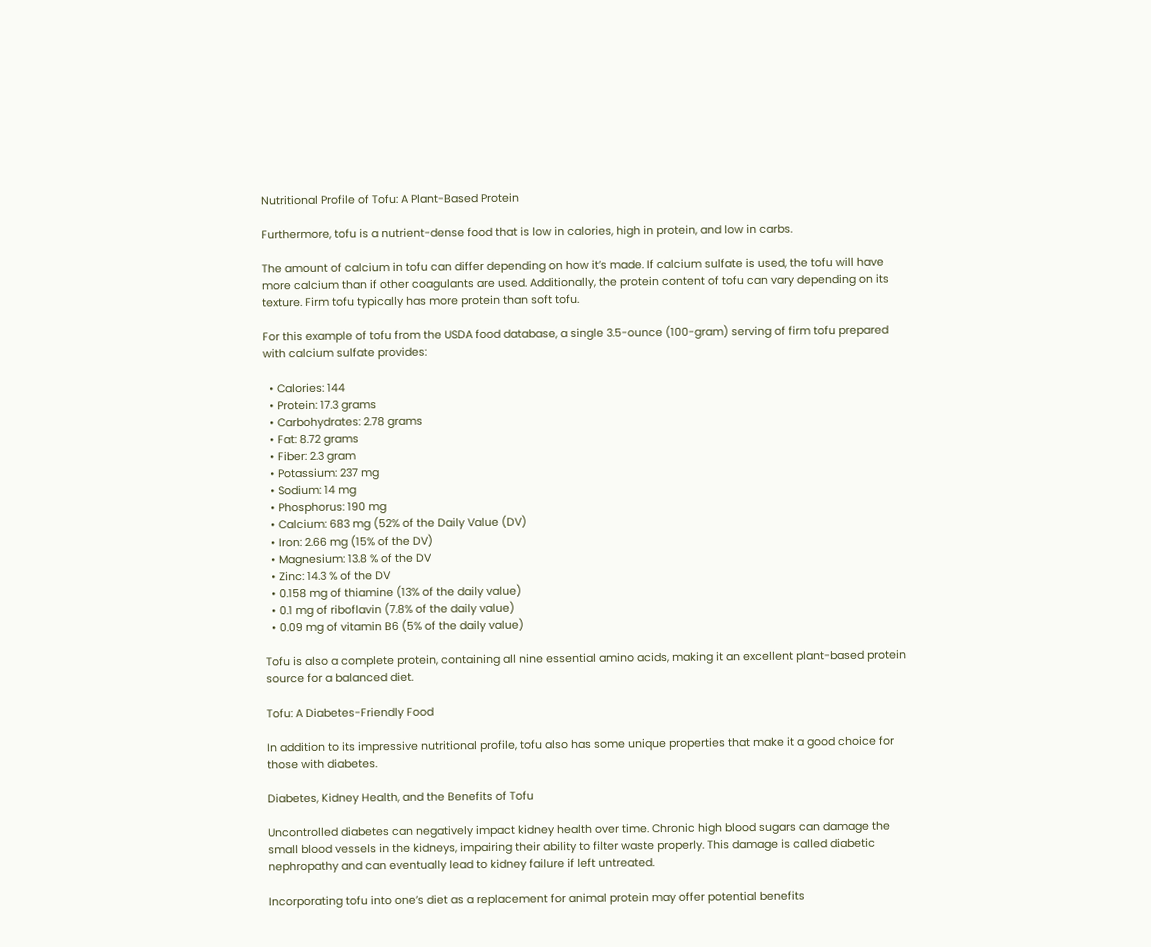Nutritional Profile of Tofu: A Plant-Based Protein

Furthermore, tofu is a nutrient-dense food that is low in calories, high in protein, and low in carbs.

The amount of calcium in tofu can differ depending on how it’s made. If calcium sulfate is used, the tofu will have more calcium than if other coagulants are used. Additionally, the protein content of tofu can vary depending on its texture. Firm tofu typically has more protein than soft tofu.

For this example of tofu from the USDA food database, a single 3.5-ounce (100-gram) serving of firm tofu prepared with calcium sulfate provides:

  • Calories: 144
  • Protein: 17.3 grams
  • Carbohydrates: 2.78 grams
  • Fat: 8.72 grams
  • Fiber: 2.3 gram
  • Potassium: 237 mg
  • Sodium: 14 mg
  • Phosphorus: 190 mg
  • Calcium: 683 mg (52% of the Daily Value (DV)
  • Iron: 2.66 mg (15% of the DV)
  • Magnesium: 13.8 % of the DV
  • Zinc: 14.3 % of the DV
  • 0.158 mg of thiamine (13% of the daily value)
  • 0.1 mg of riboflavin (7.8% of the daily value)
  • 0.09 mg of vitamin B6 (5% of the daily value)

Tofu is also a complete protein, containing all nine essential amino acids, making it an excellent plant-based protein source for a balanced diet.

Tofu: A Diabetes-Friendly Food

In addition to its impressive nutritional profile, tofu also has some unique properties that make it a good choice for those with diabetes.

Diabetes, Kidney Health, and the Benefits of Tofu

Uncontrolled diabetes can negatively impact kidney health over time. Chronic high blood sugars can damage the small blood vessels in the kidneys, impairing their ability to filter waste properly. This damage is called diabetic nephropathy and can eventually lead to kidney failure if left untreated.

Incorporating tofu into one’s diet as a replacement for animal protein may offer potential benefits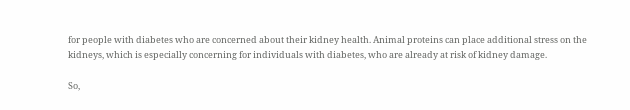for people with diabetes who are concerned about their kidney health. Animal proteins can place additional stress on the kidneys, which is especially concerning for individuals with diabetes, who are already at risk of kidney damage.

So,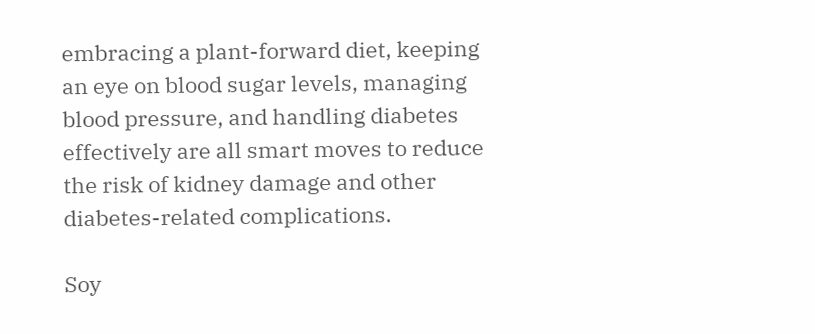embracing a plant-forward diet, keeping an eye on blood sugar levels, managing blood pressure, and handling diabetes effectively are all smart moves to reduce the risk of kidney damage and other diabetes-related complications.

Soy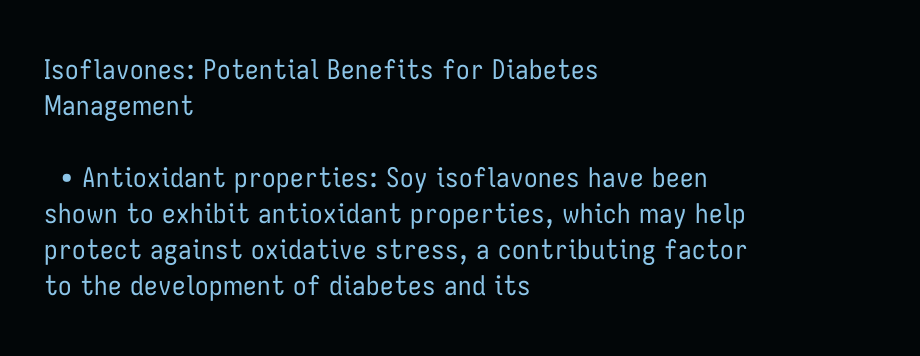Isoflavones: Potential Benefits for Diabetes Management

  • Antioxidant properties: Soy isoflavones have been shown to exhibit antioxidant properties, which may help protect against oxidative stress, a contributing factor to the development of diabetes and its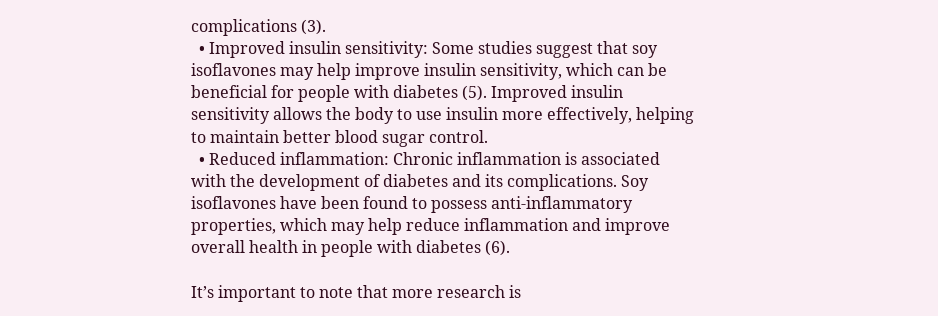complications (3).
  • Improved insulin sensitivity: Some studies suggest that soy isoflavones may help improve insulin sensitivity, which can be beneficial for people with diabetes (5). Improved insulin sensitivity allows the body to use insulin more effectively, helping to maintain better blood sugar control.
  • Reduced inflammation: Chronic inflammation is associated with the development of diabetes and its complications. Soy isoflavones have been found to possess anti-inflammatory properties, which may help reduce inflammation and improve overall health in people with diabetes (6).

It’s important to note that more research is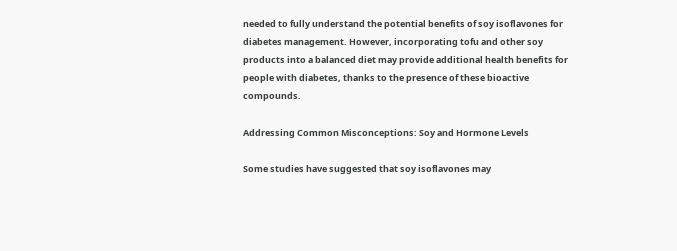needed to fully understand the potential benefits of soy isoflavones for diabetes management. However, incorporating tofu and other soy products into a balanced diet may provide additional health benefits for people with diabetes, thanks to the presence of these bioactive compounds.

Addressing Common Misconceptions: Soy and Hormone Levels

Some studies have suggested that soy isoflavones may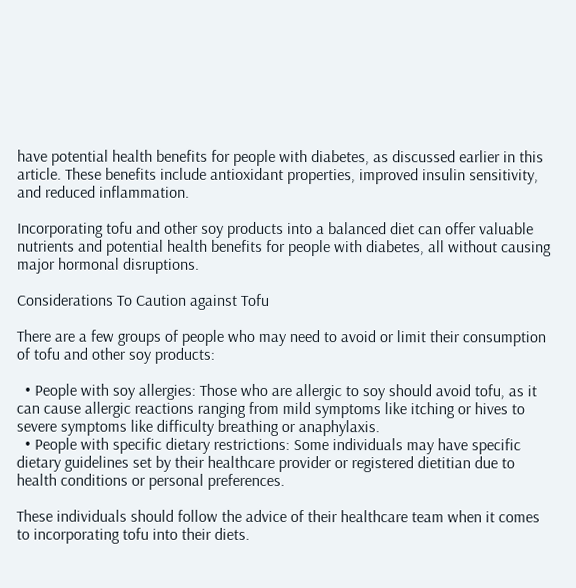have potential health benefits for people with diabetes, as discussed earlier in this article. These benefits include antioxidant properties, improved insulin sensitivity, and reduced inflammation.

Incorporating tofu and other soy products into a balanced diet can offer valuable nutrients and potential health benefits for people with diabetes, all without causing major hormonal disruptions.

Considerations To Caution against Tofu

There are a few groups of people who may need to avoid or limit their consumption of tofu and other soy products:

  • People with soy allergies: Those who are allergic to soy should avoid tofu, as it can cause allergic reactions ranging from mild symptoms like itching or hives to severe symptoms like difficulty breathing or anaphylaxis.
  • People with specific dietary restrictions: Some individuals may have specific dietary guidelines set by their healthcare provider or registered dietitian due to health conditions or personal preferences.

These individuals should follow the advice of their healthcare team when it comes to incorporating tofu into their diets.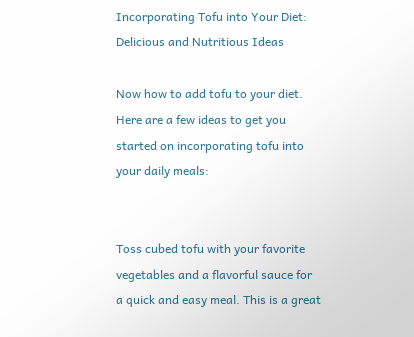Incorporating Tofu into Your Diet: Delicious and Nutritious Ideas

Now how to add tofu to your diet. Here are a few ideas to get you started on incorporating tofu into your daily meals:


Toss cubed tofu with your favorite vegetables and a flavorful sauce for a quick and easy meal. This is a great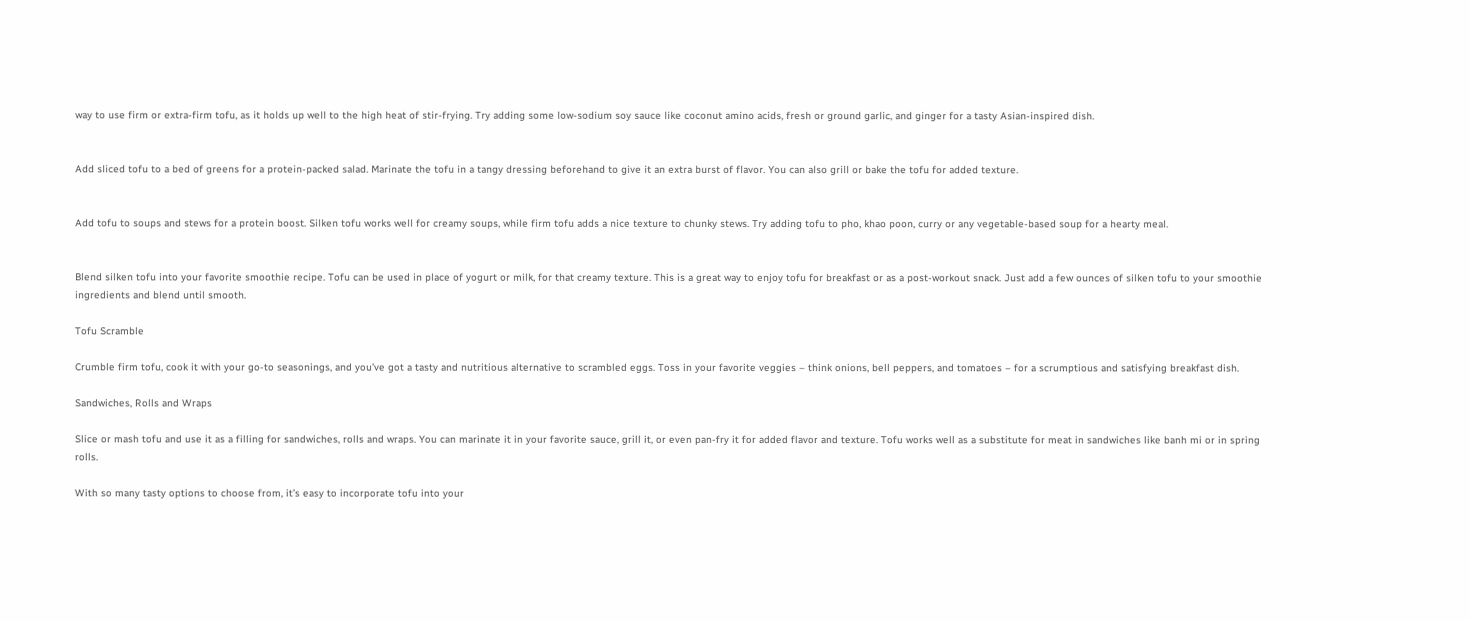way to use firm or extra-firm tofu, as it holds up well to the high heat of stir-frying. Try adding some low-sodium soy sauce like coconut amino acids, fresh or ground garlic, and ginger for a tasty Asian-inspired dish.


Add sliced tofu to a bed of greens for a protein-packed salad. Marinate the tofu in a tangy dressing beforehand to give it an extra burst of flavor. You can also grill or bake the tofu for added texture.


Add tofu to soups and stews for a protein boost. Silken tofu works well for creamy soups, while firm tofu adds a nice texture to chunky stews. Try adding tofu to pho, khao poon, curry or any vegetable-based soup for a hearty meal.


Blend silken tofu into your favorite smoothie recipe. Tofu can be used in place of yogurt or milk, for that creamy texture. This is a great way to enjoy tofu for breakfast or as a post-workout snack. Just add a few ounces of silken tofu to your smoothie ingredients and blend until smooth.

Tofu Scramble

Crumble firm tofu, cook it with your go-to seasonings, and you’ve got a tasty and nutritious alternative to scrambled eggs. Toss in your favorite veggies – think onions, bell peppers, and tomatoes – for a scrumptious and satisfying breakfast dish.

Sandwiches, Rolls and Wraps

Slice or mash tofu and use it as a filling for sandwiches, rolls and wraps. You can marinate it in your favorite sauce, grill it, or even pan-fry it for added flavor and texture. Tofu works well as a substitute for meat in sandwiches like banh mi or in spring rolls.

With so many tasty options to choose from, it’s easy to incorporate tofu into your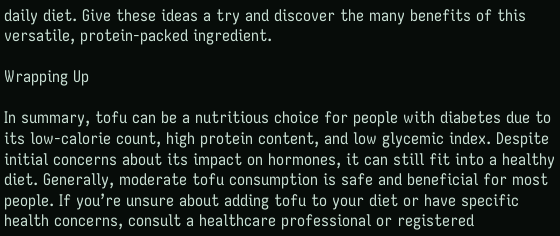daily diet. Give these ideas a try and discover the many benefits of this versatile, protein-packed ingredient.

Wrapping Up

In summary, tofu can be a nutritious choice for people with diabetes due to its low-calorie count, high protein content, and low glycemic index. Despite initial concerns about its impact on hormones, it can still fit into a healthy diet. Generally, moderate tofu consumption is safe and beneficial for most people. If you’re unsure about adding tofu to your diet or have specific health concerns, consult a healthcare professional or registered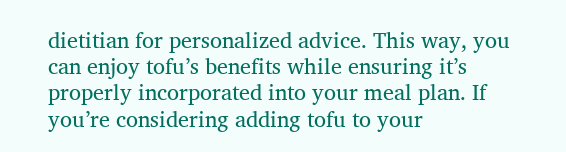dietitian for personalized advice. This way, you can enjoy tofu’s benefits while ensuring it’s properly incorporated into your meal plan. If you’re considering adding tofu to your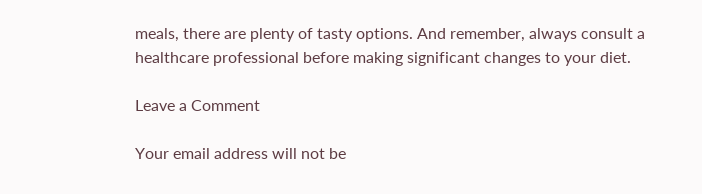meals, there are plenty of tasty options. And remember, always consult a healthcare professional before making significant changes to your diet.

Leave a Comment

Your email address will not be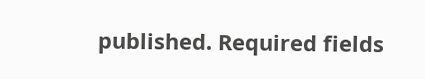published. Required fields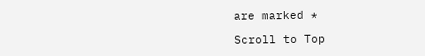are marked *

Scroll to Top